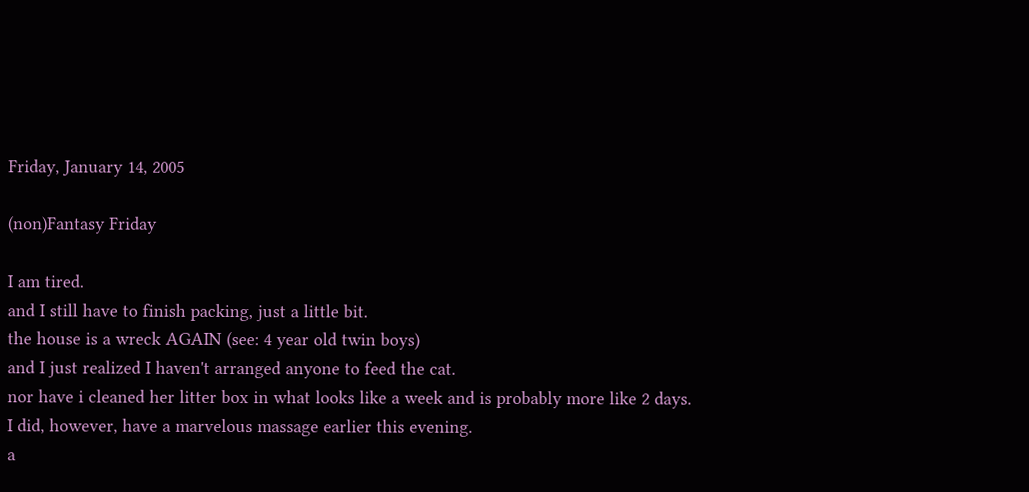Friday, January 14, 2005

(non)Fantasy Friday

I am tired.
and I still have to finish packing, just a little bit.
the house is a wreck AGAIN (see: 4 year old twin boys)
and I just realized I haven't arranged anyone to feed the cat.
nor have i cleaned her litter box in what looks like a week and is probably more like 2 days.
I did, however, have a marvelous massage earlier this evening.
a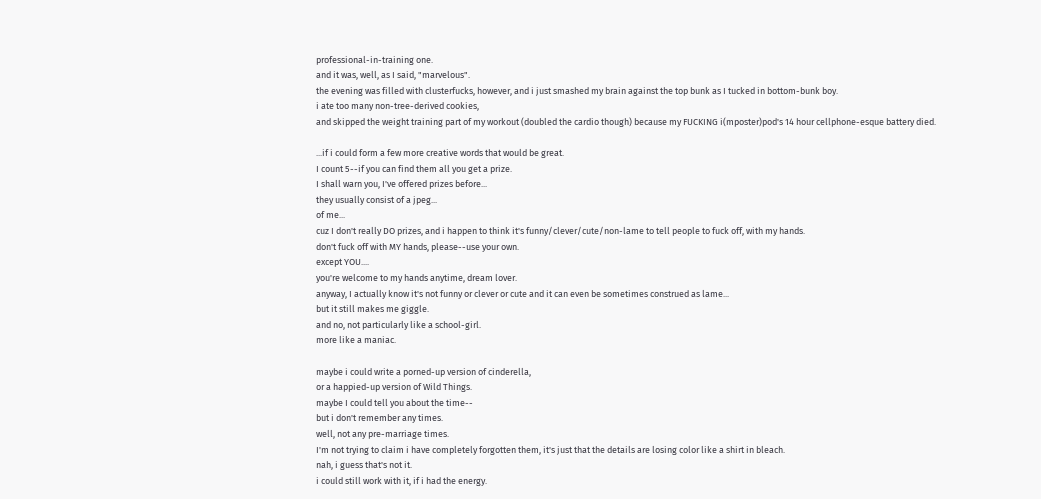professional-in-training one.
and it was, well, as I said, "marvelous".
the evening was filled with clusterfucks, however, and i just smashed my brain against the top bunk as I tucked in bottom-bunk boy.
i ate too many non-tree-derived cookies,
and skipped the weight training part of my workout (doubled the cardio though) because my FUCKING i(mposter)pod's 14 hour cellphone-esque battery died.

...if i could form a few more creative words that would be great.
I count 5--if you can find them all you get a prize.
I shall warn you, I've offered prizes before...
they usually consist of a jpeg...
of me...
cuz I don't really DO prizes, and i happen to think it's funny/clever/cute/non-lame to tell people to fuck off, with my hands.
don't fuck off with MY hands, please--use your own.
except YOU....
you're welcome to my hands anytime, dream lover.
anyway, I actually know it's not funny or clever or cute and it can even be sometimes construed as lame...
but it still makes me giggle.
and no, not particularly like a school-girl.
more like a maniac.

maybe i could write a porned-up version of cinderella,
or a happied-up version of Wild Things.
maybe I could tell you about the time--
but i don't remember any times.
well, not any pre-marriage times.
I'm not trying to claim i have completely forgotten them, it's just that the details are losing color like a shirt in bleach.
nah, i guess that's not it.
i could still work with it, if i had the energy.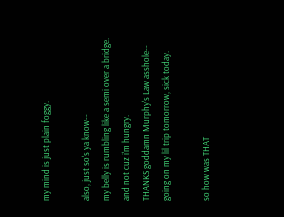my mind is just plain foggy.

also, just so's ya know--
my belly is rumbling like a semi over a bridge.
and not cuz i'm hungry.
THANKS goddamn Murphy's Law asshole--
going on my lil trip tomorrow, sick today.

so how was THAT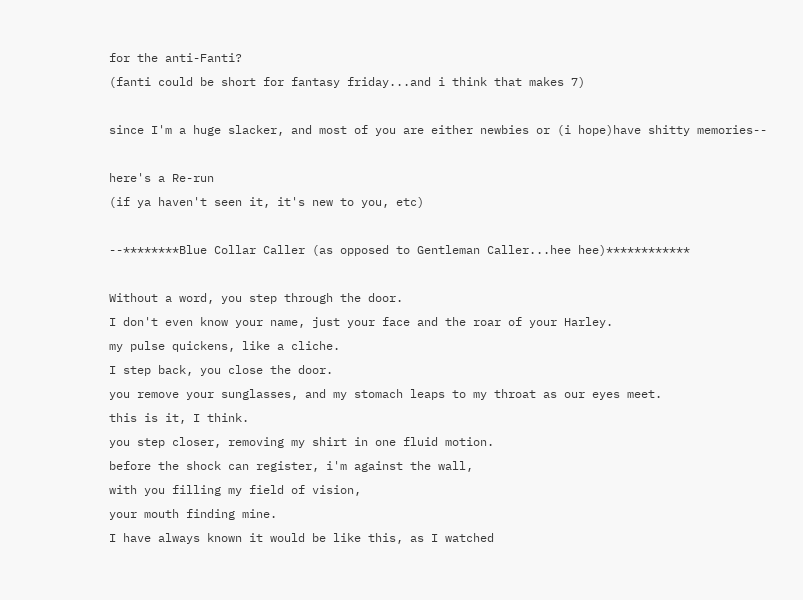for the anti-Fanti?
(fanti could be short for fantasy friday...and i think that makes 7)

since I'm a huge slacker, and most of you are either newbies or (i hope)have shitty memories--

here's a Re-run
(if ya haven't seen it, it's new to you, etc)

--********Blue Collar Caller (as opposed to Gentleman Caller...hee hee)************

Without a word, you step through the door.
I don't even know your name, just your face and the roar of your Harley.
my pulse quickens, like a cliche.
I step back, you close the door.
you remove your sunglasses, and my stomach leaps to my throat as our eyes meet.
this is it, I think.
you step closer, removing my shirt in one fluid motion.
before the shock can register, i'm against the wall,
with you filling my field of vision,
your mouth finding mine.
I have always known it would be like this, as I watched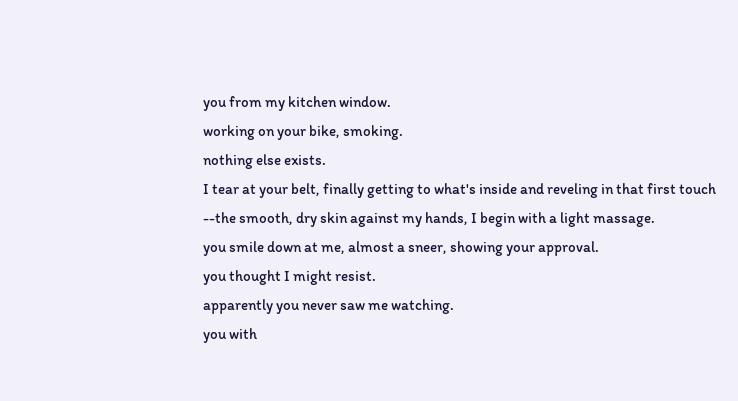you from my kitchen window.
working on your bike, smoking.
nothing else exists.
I tear at your belt, finally getting to what's inside and reveling in that first touch
--the smooth, dry skin against my hands, I begin with a light massage.
you smile down at me, almost a sneer, showing your approval.
you thought I might resist.
apparently you never saw me watching.
you with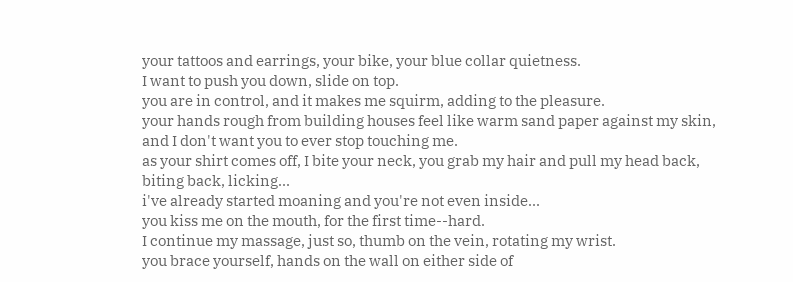your tattoos and earrings, your bike, your blue collar quietness.
I want to push you down, slide on top.
you are in control, and it makes me squirm, adding to the pleasure.
your hands rough from building houses feel like warm sand paper against my skin, and I don't want you to ever stop touching me.
as your shirt comes off, I bite your neck, you grab my hair and pull my head back, biting back, licking...
i've already started moaning and you're not even inside...
you kiss me on the mouth, for the first time--hard.
I continue my massage, just so, thumb on the vein, rotating my wrist.
you brace yourself, hands on the wall on either side of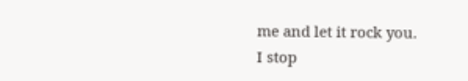me and let it rock you.
I stop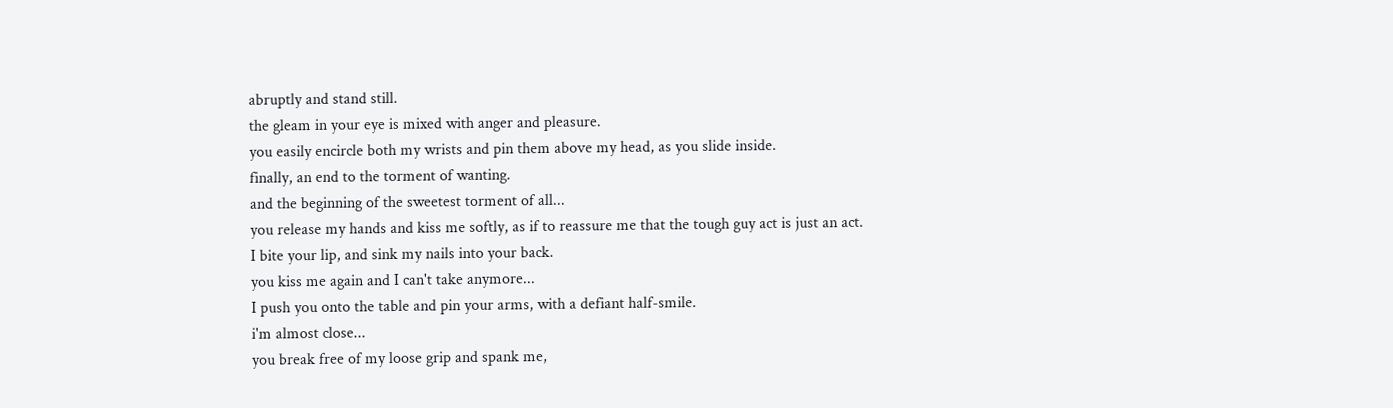abruptly and stand still.
the gleam in your eye is mixed with anger and pleasure.
you easily encircle both my wrists and pin them above my head, as you slide inside.
finally, an end to the torment of wanting.
and the beginning of the sweetest torment of all...
you release my hands and kiss me softly, as if to reassure me that the tough guy act is just an act.
I bite your lip, and sink my nails into your back.
you kiss me again and I can't take anymore...
I push you onto the table and pin your arms, with a defiant half-smile.
i'm almost close...
you break free of my loose grip and spank me,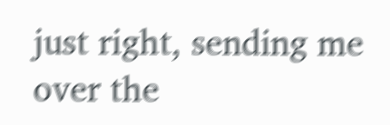just right, sending me over the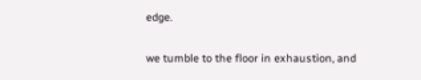edge.

we tumble to the floor in exhaustion, and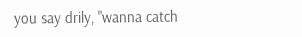you say drily, "wanna catch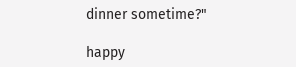dinner sometime?"

happy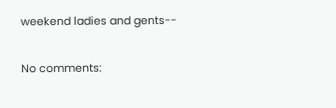weekend ladies and gents--

No comments: